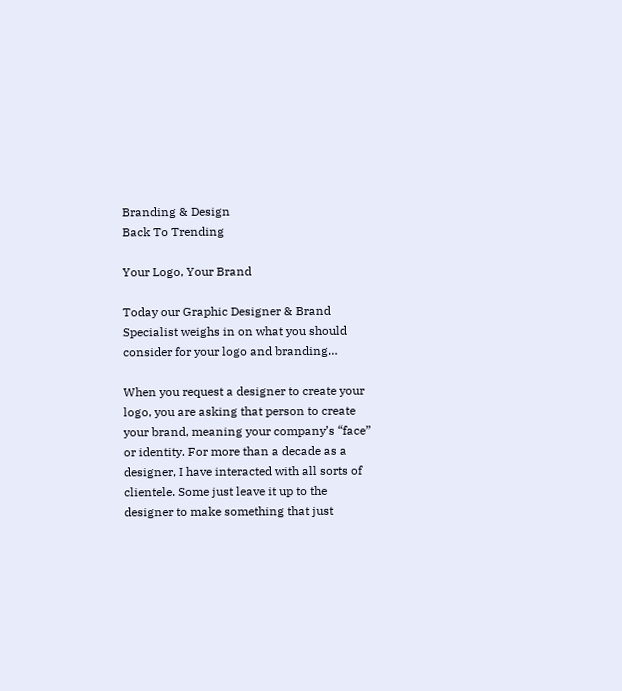Branding & Design
Back To Trending

Your Logo, Your Brand

Today our Graphic Designer & Brand Specialist weighs in on what you should consider for your logo and branding…

When you request a designer to create your logo, you are asking that person to create your brand, meaning your company’s “face” or identity. For more than a decade as a designer, I have interacted with all sorts of clientele. Some just leave it up to the designer to make something that just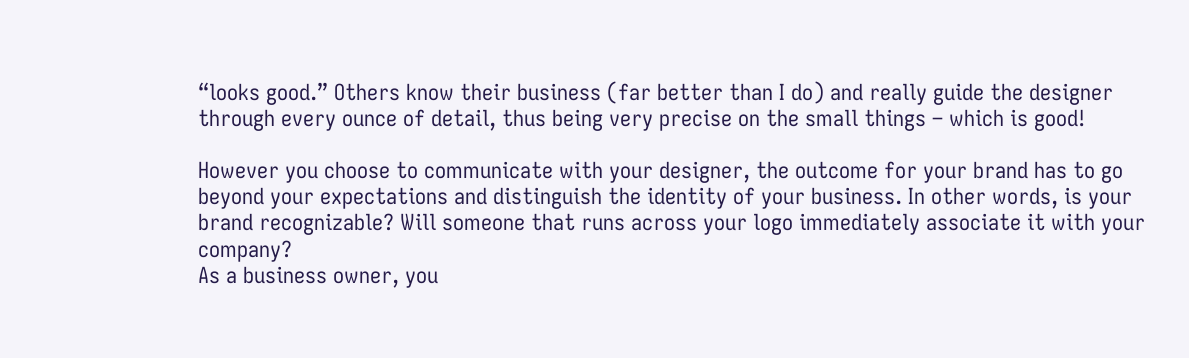“looks good.” Others know their business (far better than I do) and really guide the designer through every ounce of detail, thus being very precise on the small things – which is good!

However you choose to communicate with your designer, the outcome for your brand has to go beyond your expectations and distinguish the identity of your business. In other words, is your brand recognizable? Will someone that runs across your logo immediately associate it with your company?
As a business owner, you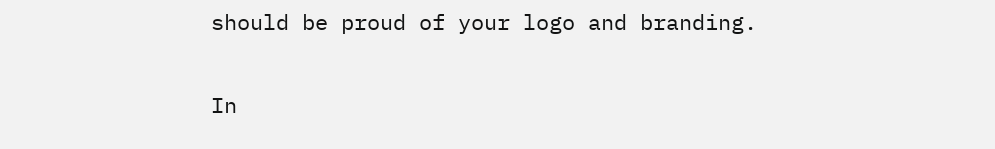should be proud of your logo and branding.

In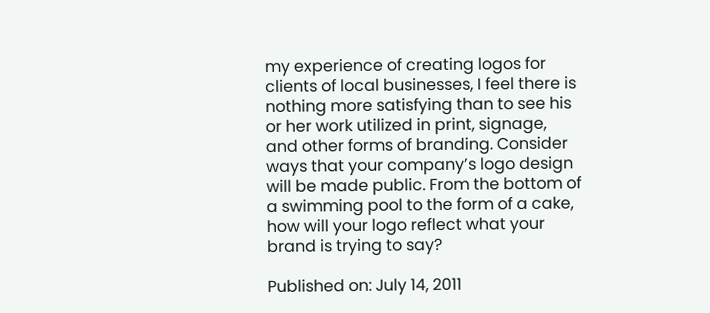my experience of creating logos for clients of local businesses, I feel there is nothing more satisfying than to see his or her work utilized in print, signage, and other forms of branding. Consider ways that your company’s logo design will be made public. From the bottom of a swimming pool to the form of a cake, how will your logo reflect what your brand is trying to say?

Published on: July 14, 2011